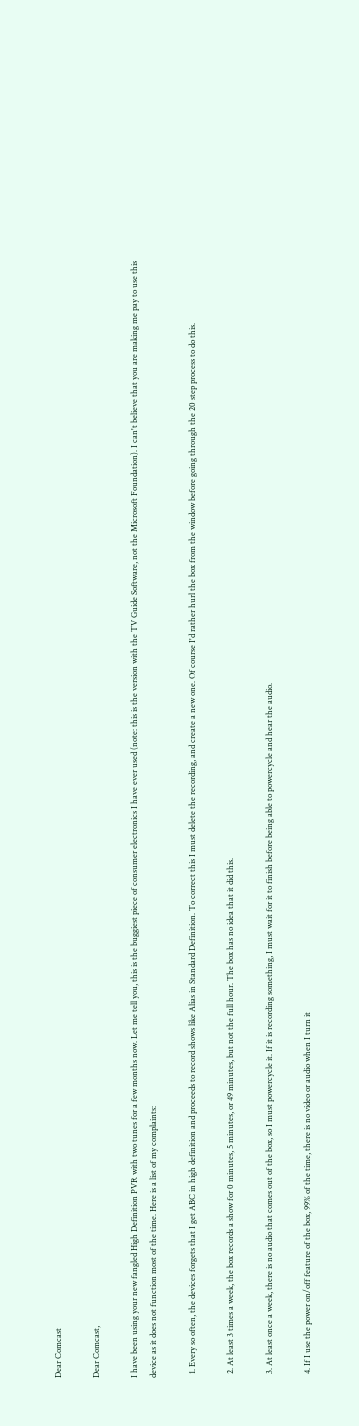Dear Comcast

Dear Comcast,

I have been using your new fangled High Definition PVR with two tunes for a few months now. Let me tell you, this is the buggiest piece of consumer electronics I have ever used (note: this is the version with the TV Guide Software, not the Microsoft Foundation). I can't believe that you are making me pay to use this device as it does not function most of the time. Here is a list of my complaints:

  1. Every so often, the devices forgets that I get ABC in high definition and proceeds to record shows like Alias in Standard Definition. To correct this I must delete the recording, and create a new one. Of course I'd rather hurl the box from the window before going through the 20 step process to do this.

  2. At least 3 times a week, the box records a show for 0 minutes, 5 minutes, or 49 minutes, but not the full hour. The box has no idea that it did this.

  3. At least once a week, there is no audio that comes out of the box, so I must powercycle it. If it is recording something, I must wait for it to finish before being able to powercycle and hear the audio.

  4. If I use the power on/off feature of the box, 99% of the time, there is no video or audio when I turn it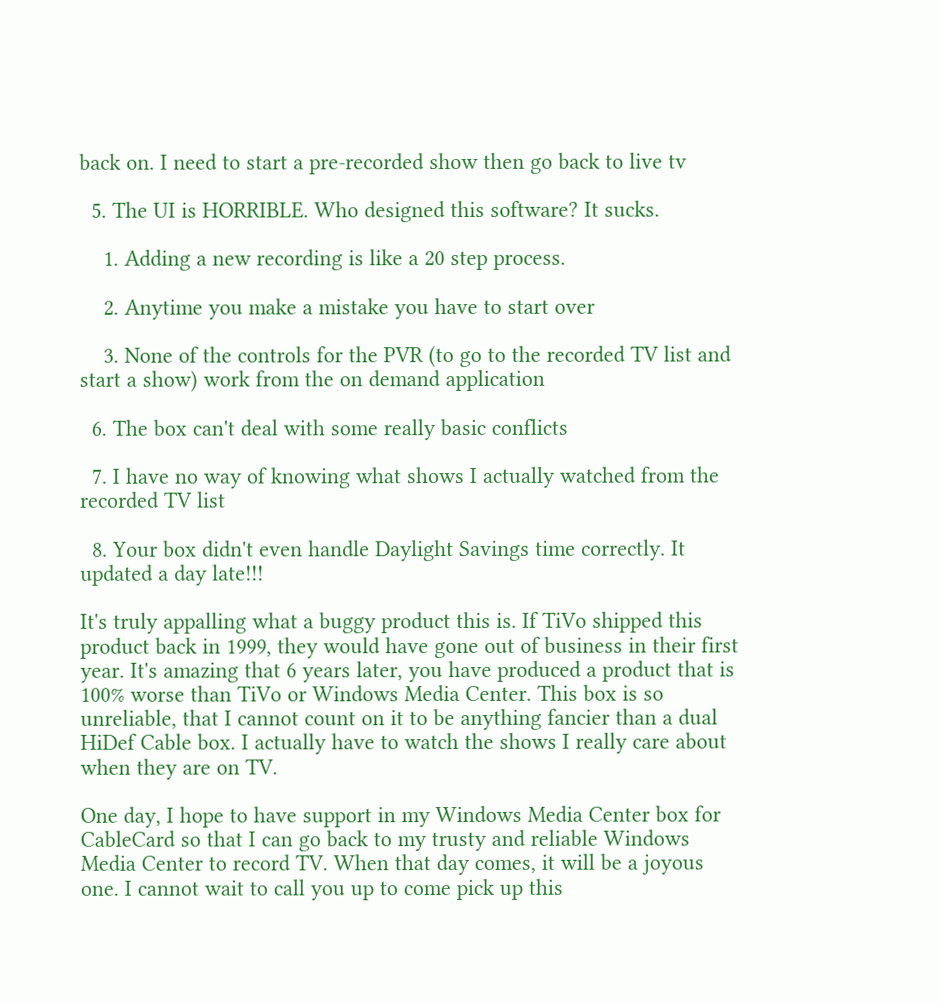back on. I need to start a pre-recorded show then go back to live tv

  5. The UI is HORRIBLE. Who designed this software? It sucks.

    1. Adding a new recording is like a 20 step process.

    2. Anytime you make a mistake you have to start over

    3. None of the controls for the PVR (to go to the recorded TV list and start a show) work from the on demand application

  6. The box can't deal with some really basic conflicts

  7. I have no way of knowing what shows I actually watched from the recorded TV list

  8. Your box didn't even handle Daylight Savings time correctly. It updated a day late!!!

It's truly appalling what a buggy product this is. If TiVo shipped this product back in 1999, they would have gone out of business in their first year. It's amazing that 6 years later, you have produced a product that is 100% worse than TiVo or Windows Media Center. This box is so unreliable, that I cannot count on it to be anything fancier than a dual HiDef Cable box. I actually have to watch the shows I really care about when they are on TV.

One day, I hope to have support in my Windows Media Center box for CableCard so that I can go back to my trusty and reliable Windows Media Center to record TV. When that day comes, it will be a joyous one. I cannot wait to call you up to come pick up this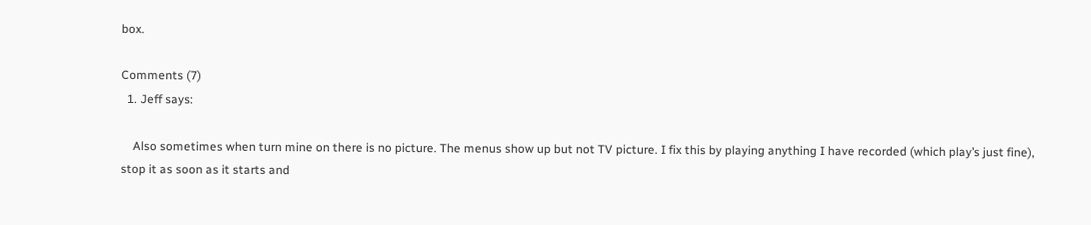box.

Comments (7)
  1. Jeff says:

    Also sometimes when turn mine on there is no picture. The menus show up but not TV picture. I fix this by playing anything I have recorded (which play’s just fine), stop it as soon as it starts and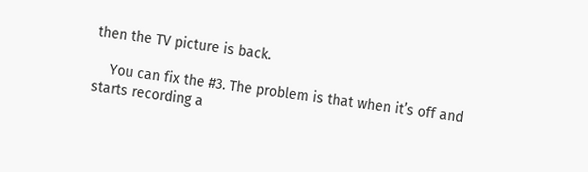then the TV picture is back.

    You can fix the #3. The problem is that when it’s off and starts recording a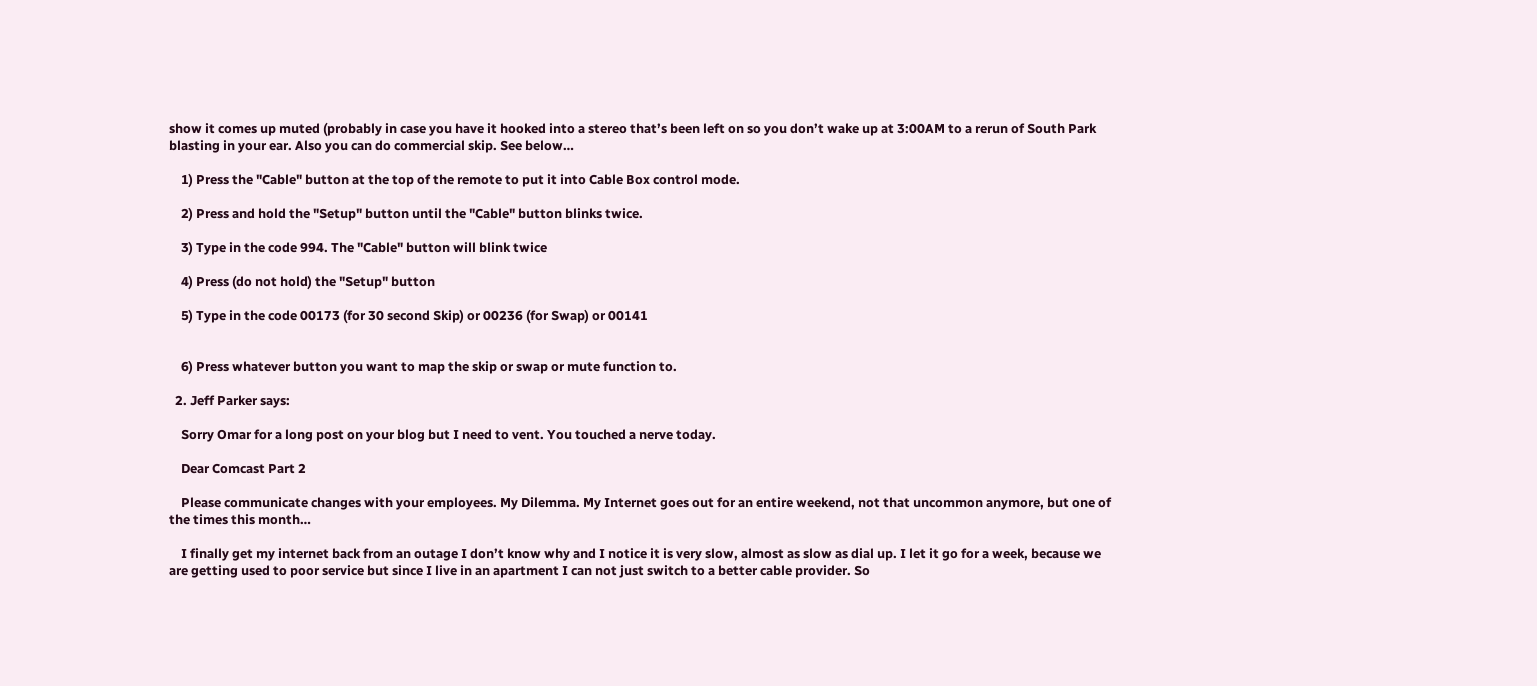show it comes up muted (probably in case you have it hooked into a stereo that’s been left on so you don’t wake up at 3:00AM to a rerun of South Park blasting in your ear. Also you can do commercial skip. See below…

    1) Press the "Cable" button at the top of the remote to put it into Cable Box control mode.

    2) Press and hold the "Setup" button until the "Cable" button blinks twice.

    3) Type in the code 994. The "Cable" button will blink twice

    4) Press (do not hold) the "Setup" button

    5) Type in the code 00173 (for 30 second Skip) or 00236 (for Swap) or 00141


    6) Press whatever button you want to map the skip or swap or mute function to.

  2. Jeff Parker says:

    Sorry Omar for a long post on your blog but I need to vent. You touched a nerve today.

    Dear Comcast Part 2

    Please communicate changes with your employees. My Dilemma. My Internet goes out for an entire weekend, not that uncommon anymore, but one of the times this month…

    I finally get my internet back from an outage I don’t know why and I notice it is very slow, almost as slow as dial up. I let it go for a week, because we are getting used to poor service but since I live in an apartment I can not just switch to a better cable provider. So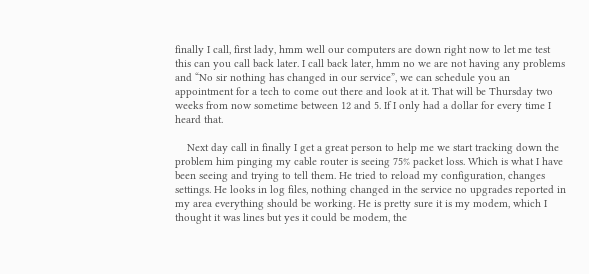finally I call, first lady, hmm well our computers are down right now to let me test this can you call back later. I call back later, hmm no we are not having any problems and “No sir nothing has changed in our service”, we can schedule you an appointment for a tech to come out there and look at it. That will be Thursday two weeks from now sometime between 12 and 5. If I only had a dollar for every time I heard that.

    Next day call in finally I get a great person to help me we start tracking down the problem him pinging my cable router is seeing 75% packet loss. Which is what I have been seeing and trying to tell them. He tried to reload my configuration, changes settings. He looks in log files, nothing changed in the service no upgrades reported in my area everything should be working. He is pretty sure it is my modem, which I thought it was lines but yes it could be modem, the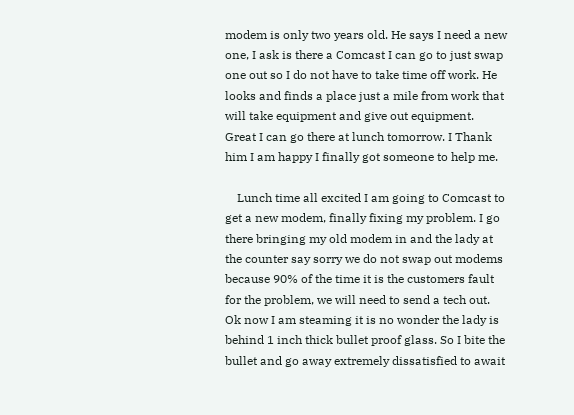modem is only two years old. He says I need a new one, I ask is there a Comcast I can go to just swap one out so I do not have to take time off work. He looks and finds a place just a mile from work that will take equipment and give out equipment. Great I can go there at lunch tomorrow. I Thank him I am happy I finally got someone to help me.

    Lunch time all excited I am going to Comcast to get a new modem, finally fixing my problem. I go there bringing my old modem in and the lady at the counter say sorry we do not swap out modems because 90% of the time it is the customers fault for the problem, we will need to send a tech out. Ok now I am steaming it is no wonder the lady is behind 1 inch thick bullet proof glass. So I bite the bullet and go away extremely dissatisfied to await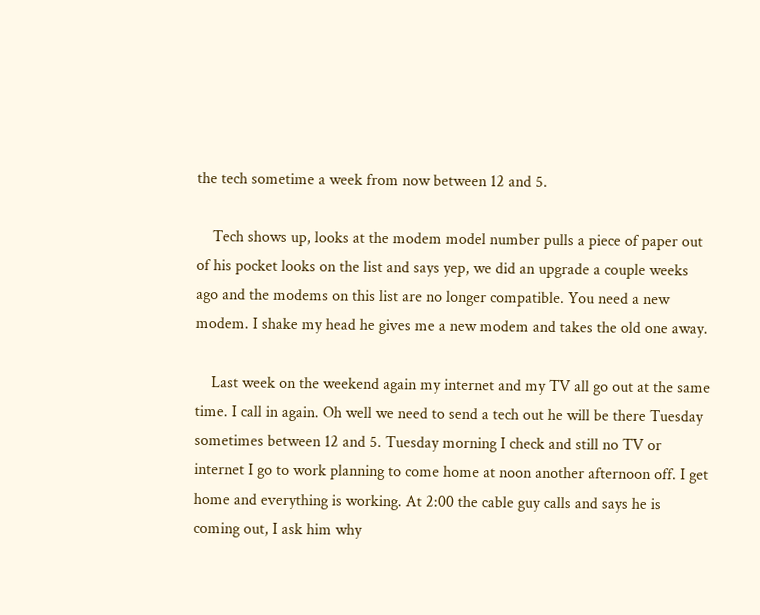the tech sometime a week from now between 12 and 5.

    Tech shows up, looks at the modem model number pulls a piece of paper out of his pocket looks on the list and says yep, we did an upgrade a couple weeks ago and the modems on this list are no longer compatible. You need a new modem. I shake my head he gives me a new modem and takes the old one away.

    Last week on the weekend again my internet and my TV all go out at the same time. I call in again. Oh well we need to send a tech out he will be there Tuesday sometimes between 12 and 5. Tuesday morning I check and still no TV or internet I go to work planning to come home at noon another afternoon off. I get home and everything is working. At 2:00 the cable guy calls and says he is coming out, I ask him why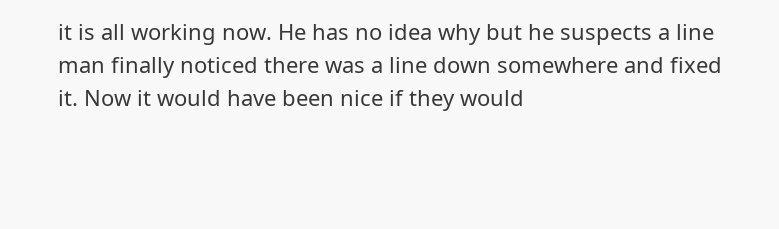it is all working now. He has no idea why but he suspects a line man finally noticed there was a line down somewhere and fixed it. Now it would have been nice if they would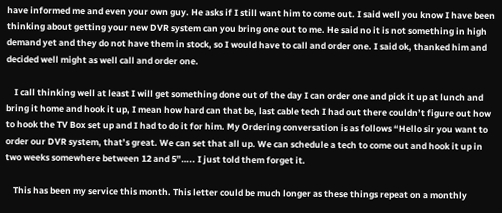have informed me and even your own guy. He asks if I still want him to come out. I said well you know I have been thinking about getting your new DVR system can you bring one out to me. He said no it is not something in high demand yet and they do not have them in stock, so I would have to call and order one. I said ok, thanked him and decided well might as well call and order one.

    I call thinking well at least I will get something done out of the day I can order one and pick it up at lunch and bring it home and hook it up, I mean how hard can that be, last cable tech I had out there couldn’t figure out how to hook the TV Box set up and I had to do it for him. My Ordering conversation is as follows “Hello sir you want to order our DVR system, that’s great. We can set that all up. We can schedule a tech to come out and hook it up in two weeks somewhere between 12 and 5”….. I just told them forget it.

    This has been my service this month. This letter could be much longer as these things repeat on a monthly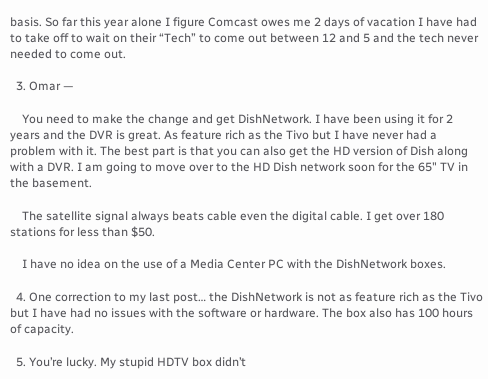basis. So far this year alone I figure Comcast owes me 2 days of vacation I have had to take off to wait on their “Tech” to come out between 12 and 5 and the tech never needed to come out.

  3. Omar —

    You need to make the change and get DishNetwork. I have been using it for 2 years and the DVR is great. As feature rich as the Tivo but I have never had a problem with it. The best part is that you can also get the HD version of Dish along with a DVR. I am going to move over to the HD Dish network soon for the 65" TV in the basement.

    The satellite signal always beats cable even the digital cable. I get over 180 stations for less than $50.

    I have no idea on the use of a Media Center PC with the DishNetwork boxes.

  4. One correction to my last post… the DishNetwork is not as feature rich as the Tivo but I have had no issues with the software or hardware. The box also has 100 hours of capacity.

  5. You’re lucky. My stupid HDTV box didn’t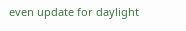even update for daylight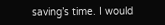saving’s time. I would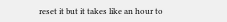reset it but it takes like an hour to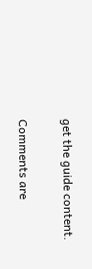get the guide content.

Comments are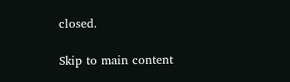closed.

Skip to main content